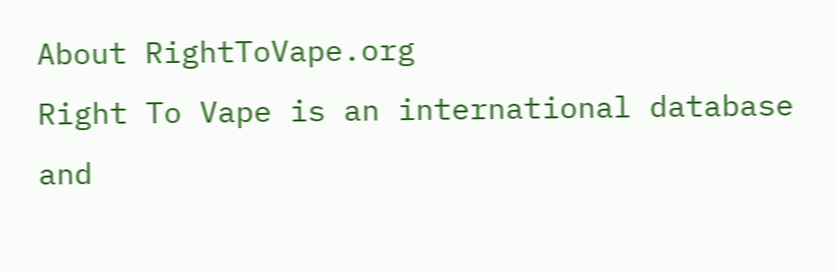About RightToVape.org
Right To Vape is an international database and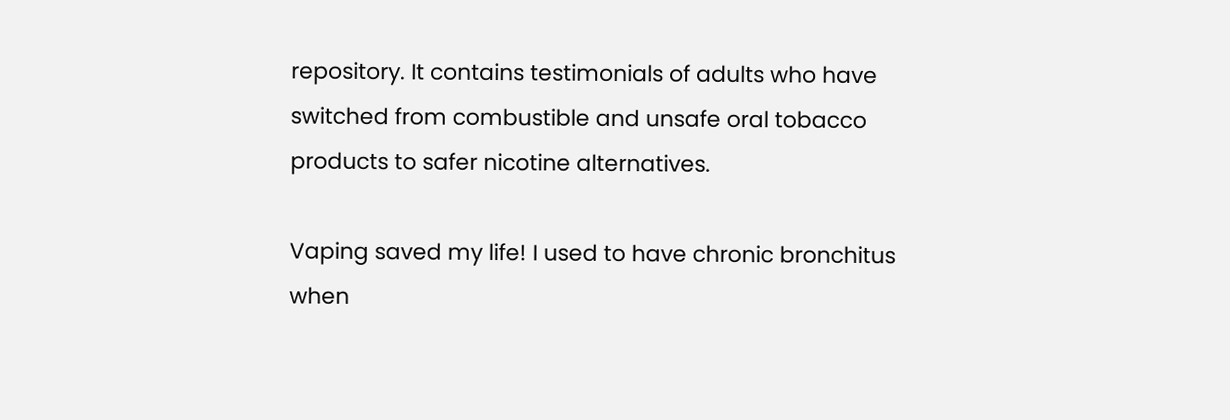repository. It contains testimonials of adults who have switched from combustible and unsafe oral tobacco products to safer nicotine alternatives.

Vaping saved my life! I used to have chronic bronchitus when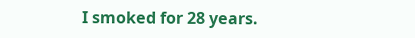I smoked for 28 years.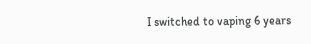I switched to vaping 6 years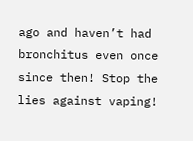ago and haven’t had bronchitus even once since then! Stop the lies against vaping!